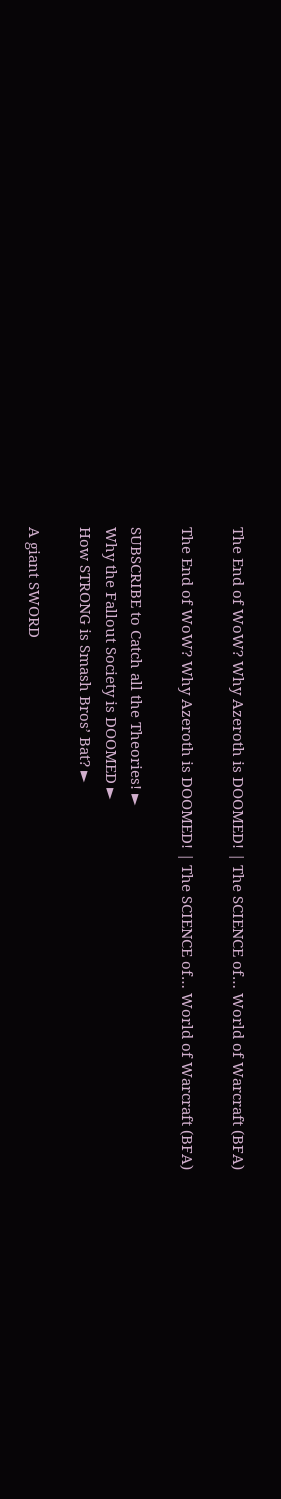The End of WoW? Why Azeroth is DOOMED! | The SCIENCE of… World of Warcraft (BFA)

The End of WoW? Why Azeroth is DOOMED! | The SCIENCE of… World of Warcraft (BFA)

SUBSCRIBE to Catch all the Theories! ►
Why the Fallout Society is DOOMED ►
How STRONG is Smash Bros’ Bat? ►

A giant SWORD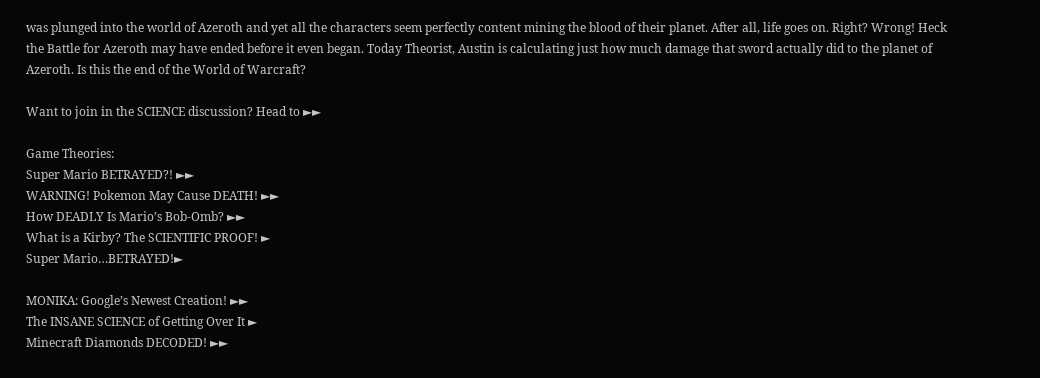was plunged into the world of Azeroth and yet all the characters seem perfectly content mining the blood of their planet. After all, life goes on. Right? Wrong! Heck the Battle for Azeroth may have ended before it even began. Today Theorist, Austin is calculating just how much damage that sword actually did to the planet of Azeroth. Is this the end of the World of Warcraft?

Want to join in the SCIENCE discussion? Head to ►►

Game Theories:
Super Mario BETRAYED?! ►►
WARNING! Pokemon May Cause DEATH! ►►
How DEADLY Is Mario’s Bob-Omb? ►►
What is a Kirby? The SCIENTIFIC PROOF! ►
Super Mario…BETRAYED!►

MONIKA: Google’s Newest Creation! ►►
The INSANE SCIENCE of Getting Over It ►
Minecraft Diamonds DECODED! ►►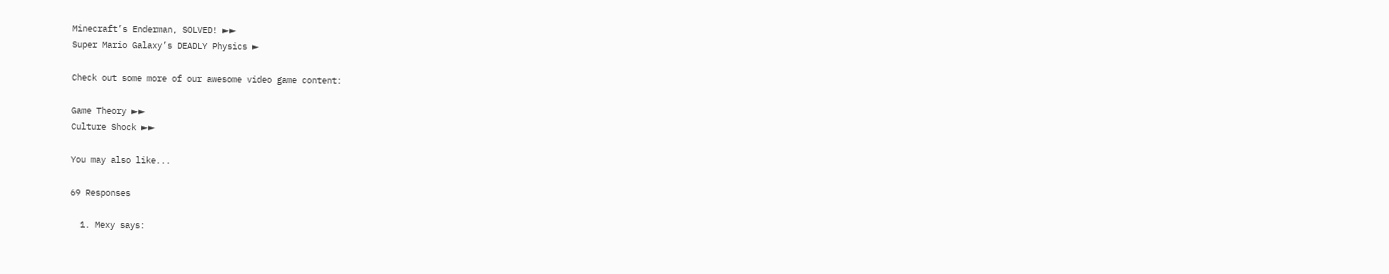Minecraft’s Enderman, SOLVED! ►►
Super Mario Galaxy’s DEADLY Physics ►

Check out some more of our awesome video game content:

Game Theory ►►
Culture Shock ►►

You may also like...

69 Responses

  1. Mexy says: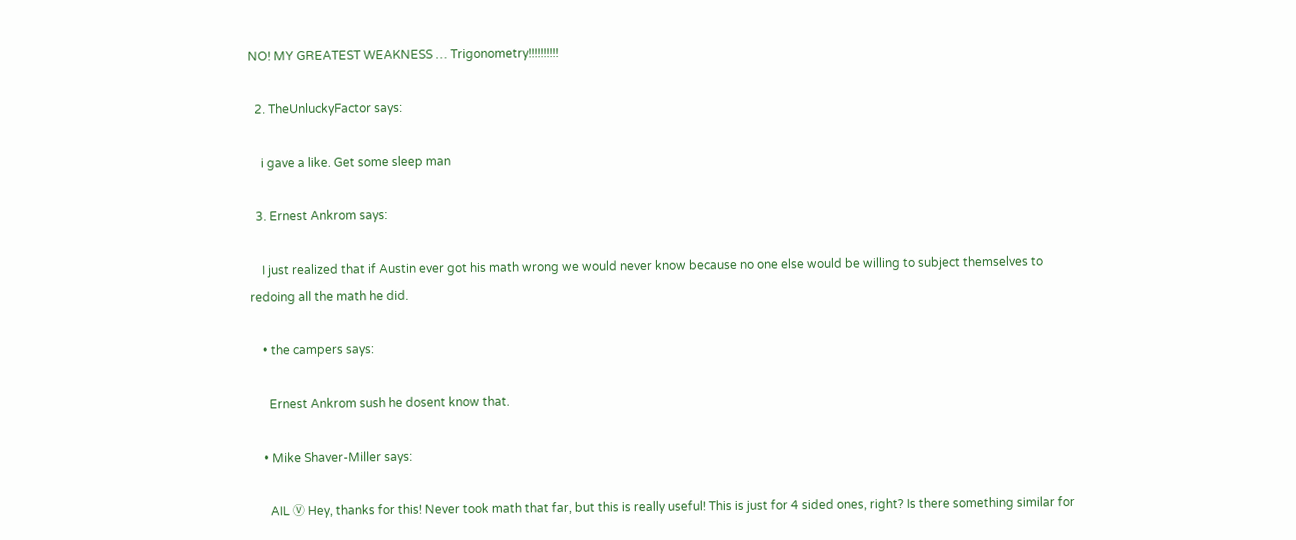NO! MY GREATEST WEAKNESS … Trigonometry!!!!!!!!!!

  2. TheUnluckyFactor says:

    i gave a like. Get some sleep man

  3. Ernest Ankrom says:

    I just realized that if Austin ever got his math wrong we would never know because no one else would be willing to subject themselves to redoing all the math he did.

    • the campers says:

      Ernest Ankrom sush he dosent know that.

    • Mike Shaver-Miller says:

      AIL Ⓥ Hey, thanks for this! Never took math that far, but this is really useful! This is just for 4 sided ones, right? Is there something similar for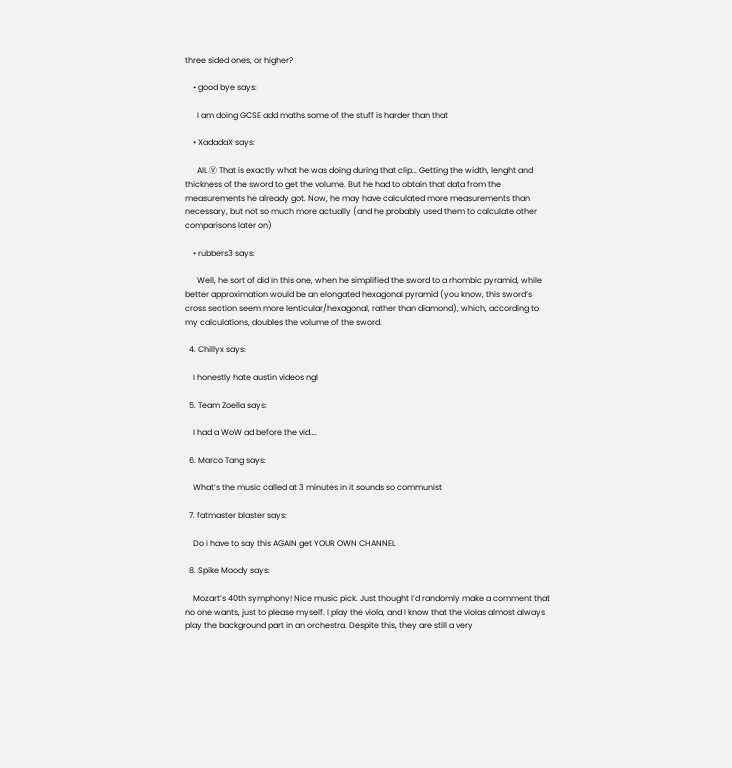three sided ones, or higher?

    • good bye says:

      I am doing GCSE add maths some of the stuff is harder than that

    • XadadaX says:

      AIL Ⓥ That is exactly what he was doing during that clip… Getting the width, lenght and thickness of the sword to get the volume. But he had to obtain that data from the measurements he already got. Now, he may have calculated more measurements than necessary, but not so much more actually (and he probably used them to calculate other comparisons later on)

    • rubbers3 says:

      Well, he sort of did in this one, when he simplified the sword to a rhombic pyramid, while better approximation would be an elongated hexagonal pyramid (you know, this sword’s cross section seem more lenticular/hexagonal, rather than diamond), which, according to my calculations, doubles the volume of the sword.

  4. Chillyx says:

    I honestly hate austin videos ngl

  5. Team Zoella says:

    I had a WoW ad before the vid….

  6. Marco Tang says:

    What’s the music called at 3 minutes in it sounds so communist

  7. fatmaster blaster says:

    Do i have to say this AGAIN get YOUR OWN CHANNEL

  8. Spike Moody says:

    Mozart’s 40th symphony! Nice music pick. Just thought I’d randomly make a comment that no one wants, just to please myself. I play the viola, and I know that the violas almost always play the background part in an orchestra. Despite this, they are still a very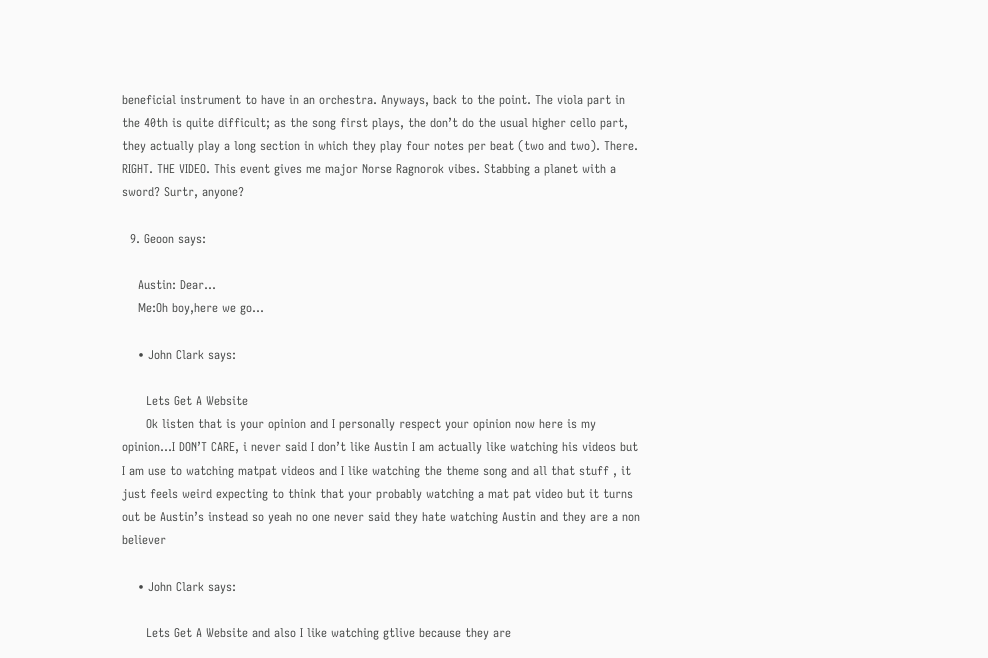beneficial instrument to have in an orchestra. Anyways, back to the point. The viola part in the 40th is quite difficult; as the song first plays, the don’t do the usual higher cello part, they actually play a long section in which they play four notes per beat (two and two). There. RIGHT. THE VIDEO. This event gives me major Norse Ragnorok vibes. Stabbing a planet with a sword? Surtr, anyone?

  9. Geoon says:

    Austin: Dear…
    Me:Oh boy,here we go…

    • John Clark says:

      Lets Get A Website
      Ok listen that is your opinion and I personally respect your opinion now here is my opinion…I DON’T CARE, i never said I don’t like Austin I am actually like watching his videos but I am use to watching matpat videos and I like watching the theme song and all that stuff , it just feels weird expecting to think that your probably watching a mat pat video but it turns out be Austin’s instead so yeah no one never said they hate watching Austin and they are a non believer

    • John Clark says:

      Lets Get A Website and also I like watching gtlive because they are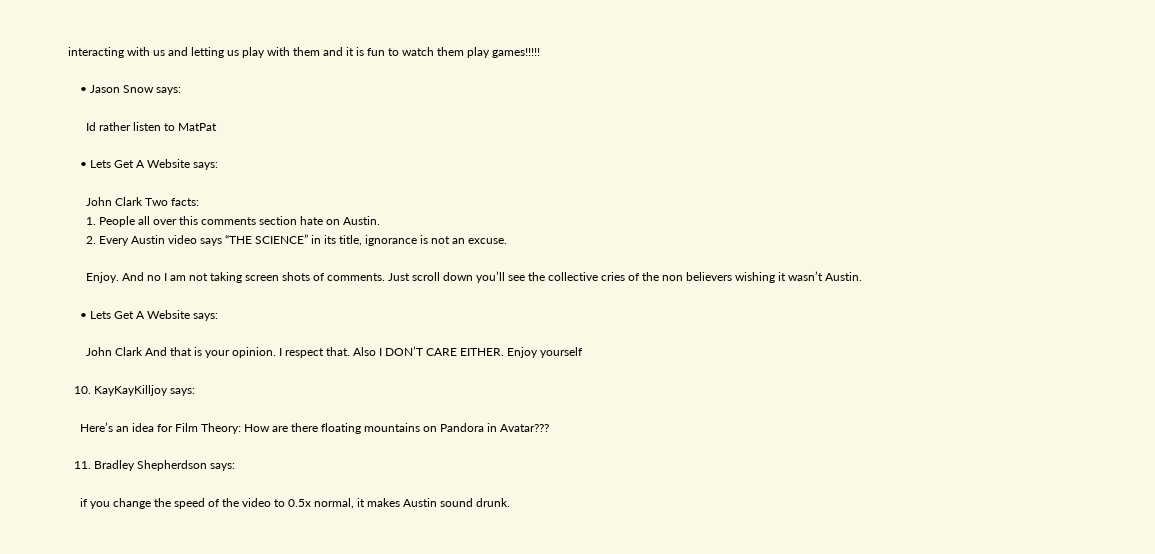interacting with us and letting us play with them and it is fun to watch them play games!!!!!

    • Jason Snow says:

      Id rather listen to MatPat

    • Lets Get A Website says:

      John Clark Two facts:
      1. People all over this comments section hate on Austin.
      2. Every Austin video says “THE SCIENCE” in its title, ignorance is not an excuse.

      Enjoy. And no I am not taking screen shots of comments. Just scroll down you’ll see the collective cries of the non believers wishing it wasn’t Austin.

    • Lets Get A Website says:

      John Clark And that is your opinion. I respect that. Also I DON’T CARE EITHER. Enjoy yourself

  10. KayKayKilljoy says:

    Here’s an idea for Film Theory: How are there floating mountains on Pandora in Avatar???

  11. Bradley Shepherdson says:

    if you change the speed of the video to 0.5x normal, it makes Austin sound drunk.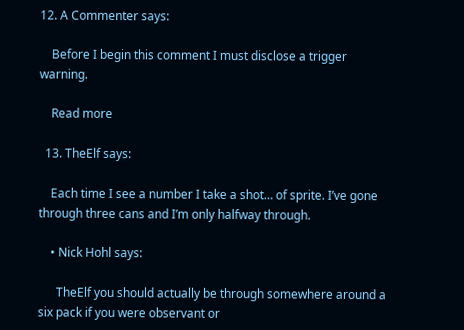12. A Commenter says:

    Before I begin this comment I must disclose a trigger warning.

    Read more

  13. TheElf says:

    Each time I see a number I take a shot… of sprite. I’ve gone through three cans and I’m only halfway through.

    • Nick Hohl says:

      TheElf you should actually be through somewhere around a six pack if you were observant or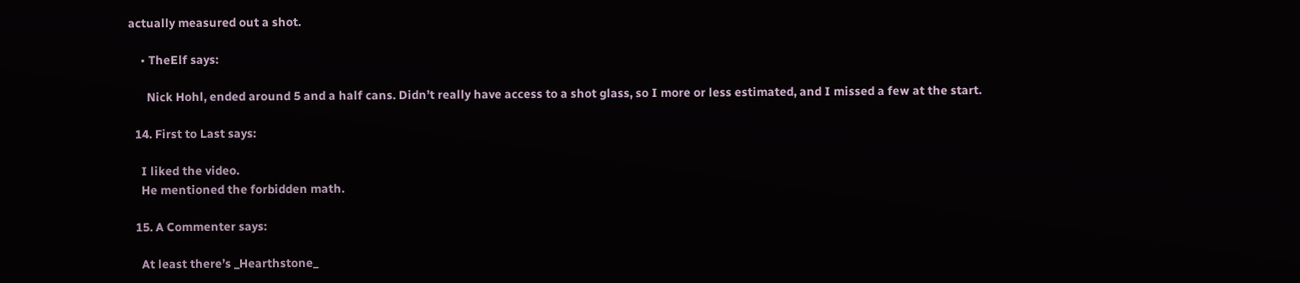actually measured out a shot.

    • TheElf says:

      Nick Hohl, ended around 5 and a half cans. Didn’t really have access to a shot glass, so I more or less estimated, and I missed a few at the start.

  14. First to Last says:

    I liked the video.
    He mentioned the forbidden math.

  15. A Commenter says:

    At least there’s _Hearthstone_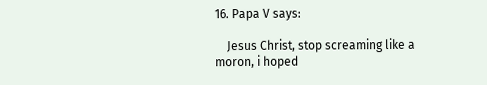16. Papa V says:

    Jesus Christ, stop screaming like a moron, i hoped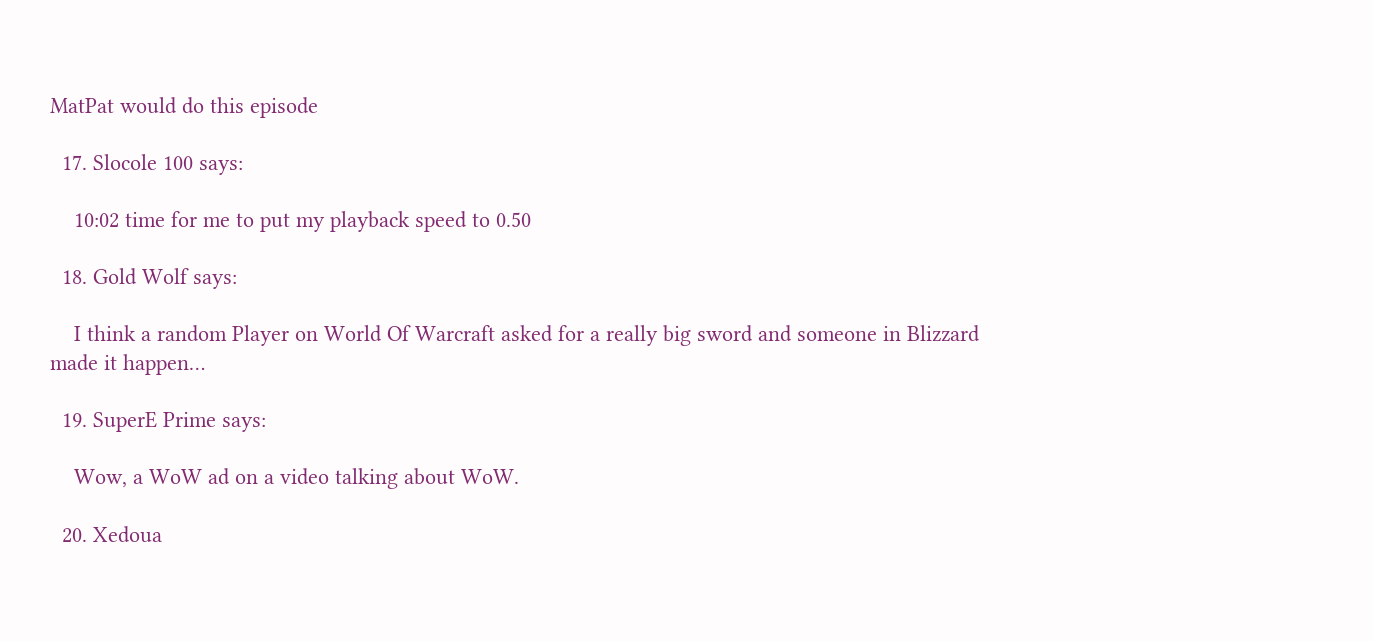MatPat would do this episode

  17. Slocole 100 says:

    10:02 time for me to put my playback speed to 0.50

  18. Gold Wolf says:

    I think a random Player on World Of Warcraft asked for a really big sword and someone in Blizzard made it happen…

  19. SuperE Prime says:

    Wow, a WoW ad on a video talking about WoW.

  20. Xedoua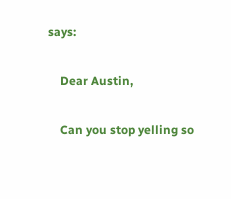says:

    Dear Austin,

    Can you stop yelling so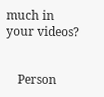much in your videos?


    Person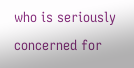who is seriously concerned for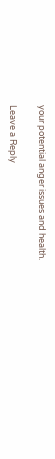your potential anger issues and health.

Leave a Reply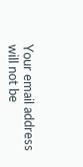Your email address will not be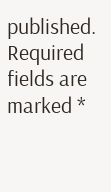published. Required fields are marked *